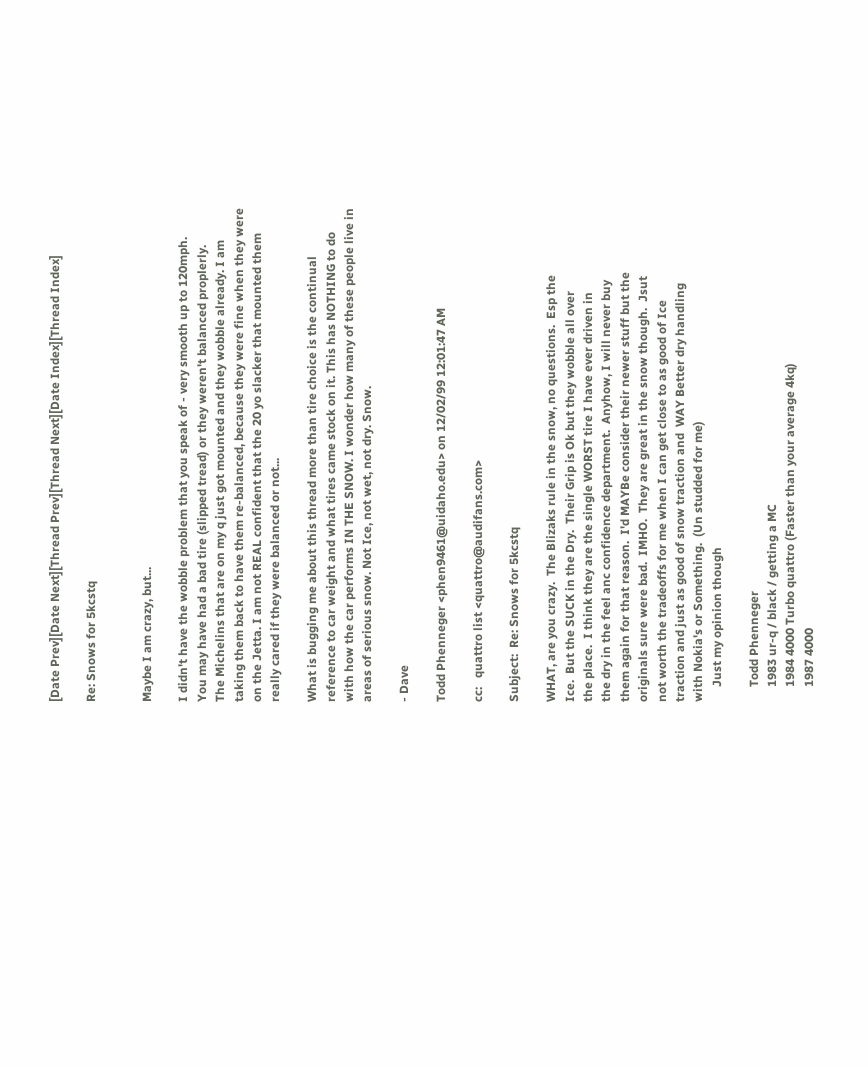[Date Prev][Date Next][Thread Prev][Thread Next][Date Index][Thread Index]

Re: Snows for 5kcstq


Maybe I am crazy, but...

I didn't have the wobble problem that you speak of - very smooth up to 120mph.
You may have had a bad tire (slipped tread) or they weren't balanced proplerly.
The Michelins that are on my q just got mounted and they wobble already. I am
taking them back to have them re-balanced, because they were fine when they were
on the Jetta. I am not REAL confident that the 20 yo slacker that mounted them
really cared if they were balanced or not...

What is bugging me about this thread more than tire choice is the continual
reference to car weight and what tires came stock on it. This has NOTHING to do
with how the car performs IN THE SNOW. I wonder how many of these people live in
areas of serious snow. Not Ice, not wet, not dry. Snow.

- Dave

Todd Phenneger <phen9461@uidaho.edu> on 12/02/99 12:01:47 AM

cc:   quattro list <quattro@audifans.com>

Subject:  Re: Snows for 5kcstq

WHAT, are you crazy.  The Blizaks rule in the snow, no questions.  Esp the
Ice.  But the SUCK in the Dry.  Their Grip is Ok but they wobble all over
the place.  I think they are the single WORST tire I have ever driven in
the dry in the feel anc confidence department.  Anyhow, I will never buy
them again for that reason.  I'd MAYBe consider their newer stuff but the
originals sure were bad.  IMHO.  They are great in the snow though.  Jsut
not worth the tradeoffs for me when I can get close to as good of Ice
traction and just as good of snow traction and  WAY Better dry handling
with Nokia's or Something.  (Un studded for me)
     Just my opinion though

     Todd Phenneger
     1983 ur-q / black / getting a MC
     1984 4000 Turbo quattro (Faster than your average 4kq)
     1987 4000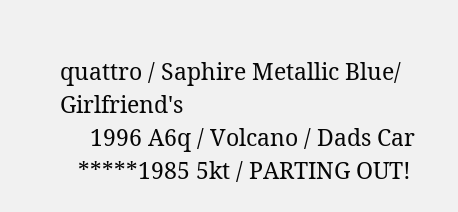quattro / Saphire Metallic Blue/ Girlfriend's
     1996 A6q / Volcano / Dads Car
   *****1985 5kt / PARTING OUT!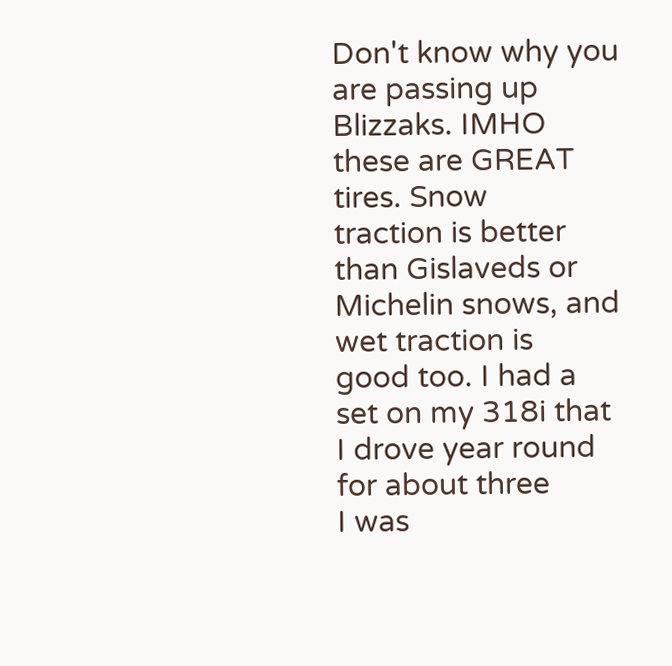Don't know why you are passing up Blizzaks. IMHO these are GREAT
tires. Snow
traction is better than Gislaveds or Michelin snows, and wet traction is
good too. I had a set on my 318i that I drove year round for about three
I was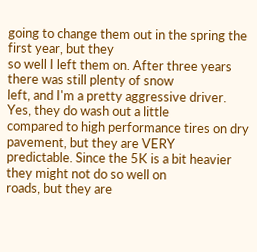going to change them out in the spring the first year, but they
so well I left them on. After three years there was still plenty of snow
left, and I'm a pretty aggressive driver. Yes, they do wash out a little
compared to high performance tires on dry pavement, but they are VERY
predictable. Since the 5K is a bit heavier they might not do so well on
roads, but they are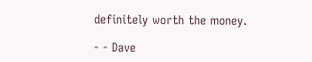definitely worth the money.

- - Dave